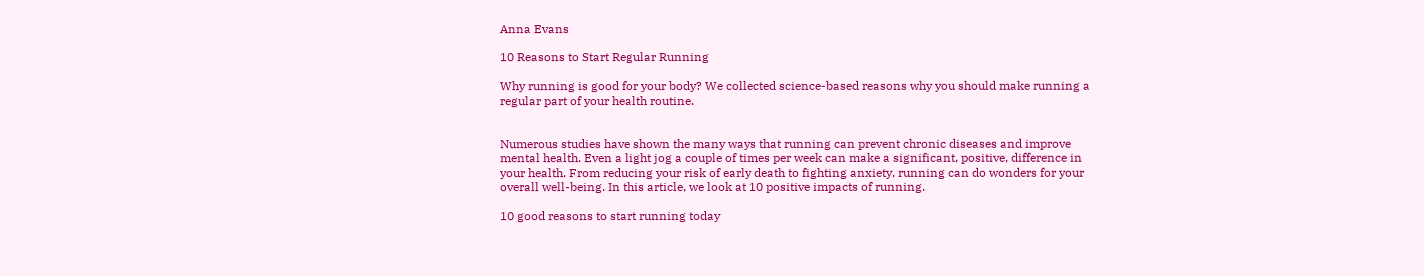Anna Evans

10 Reasons to Start Regular Running

Why running is good for your body? We collected science-based reasons why you should make running a regular part of your health routine.


Numerous studies have shown the many ways that running can prevent chronic diseases and improve mental health. Even a light jog a couple of times per week can make a significant, positive, difference in your health. From reducing your risk of early death to fighting anxiety, running can do wonders for your overall well-being. In this article, we look at 10 positive impacts of running.

10 good reasons to start running today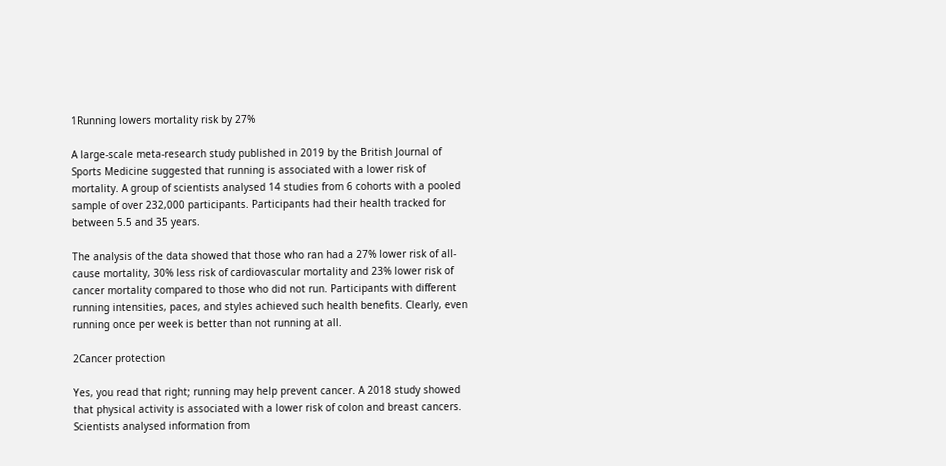1Running lowers mortality risk by 27%

A large-scale meta-research study published in 2019 by the British Journal of Sports Medicine suggested that running is associated with a lower risk of mortality. A group of scientists analysed 14 studies from 6 cohorts with a pooled sample of over 232,000 participants. Participants had their health tracked for between 5.5 and 35 years.

The analysis of the data showed that those who ran had a 27% lower risk of all-cause mortality, 30% less risk of cardiovascular mortality and 23% lower risk of cancer mortality compared to those who did not run. Participants with different running intensities, paces, and styles achieved such health benefits. Clearly, even running once per week is better than not running at all.

2Cancer protection

Yes, you read that right; running may help prevent cancer. A 2018 study showed that physical activity is associated with a lower risk of colon and breast cancers. Scientists analysed information from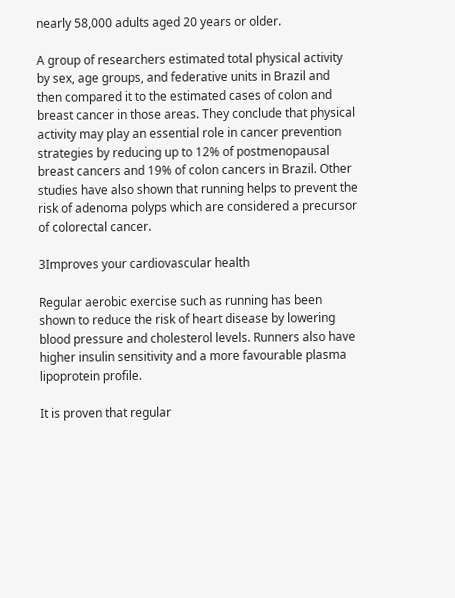nearly 58,000 adults aged 20 years or older.

A group of researchers estimated total physical activity by sex, age groups, and federative units in Brazil and then compared it to the estimated cases of colon and breast cancer in those areas. They conclude that physical activity may play an essential role in cancer prevention strategies by reducing up to 12% of postmenopausal breast cancers and 19% of colon cancers in Brazil. Other studies have also shown that running helps to prevent the risk of adenoma polyps which are considered a precursor of colorectal cancer.

3Improves your cardiovascular health

Regular aerobic exercise such as running has been shown to reduce the risk of heart disease by lowering blood pressure and cholesterol levels. Runners also have higher insulin sensitivity and a more favourable plasma lipoprotein profile.

It is proven that regular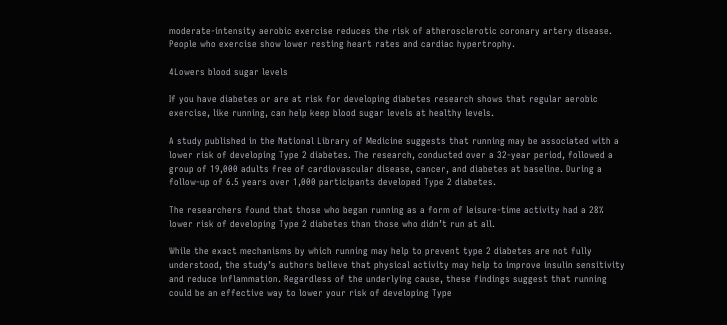moderate-intensity aerobic exercise reduces the risk of atherosclerotic coronary artery disease. People who exercise show lower resting heart rates and cardiac hypertrophy.

4Lowers blood sugar levels

If you have diabetes or are at risk for developing diabetes research shows that regular aerobic exercise, like running, can help keep blood sugar levels at healthy levels.

A study published in the National Library of Medicine suggests that running may be associated with a lower risk of developing Type 2 diabetes. The research, conducted over a 32-year period, followed a group of 19,000 adults free of cardiovascular disease, cancer, and diabetes at baseline. During a follow-up of 6.5 years over 1,000 participants developed Type 2 diabetes.

The researchers found that those who began running as a form of leisure-time activity had a 28% lower risk of developing Type 2 diabetes than those who didn’t run at all.

While the exact mechanisms by which running may help to prevent type 2 diabetes are not fully understood, the study’s authors believe that physical activity may help to improve insulin sensitivity and reduce inflammation. Regardless of the underlying cause, these findings suggest that running could be an effective way to lower your risk of developing Type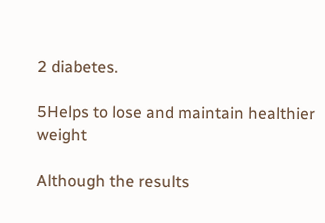2 diabetes.

5Helps to lose and maintain healthier weight

Although the results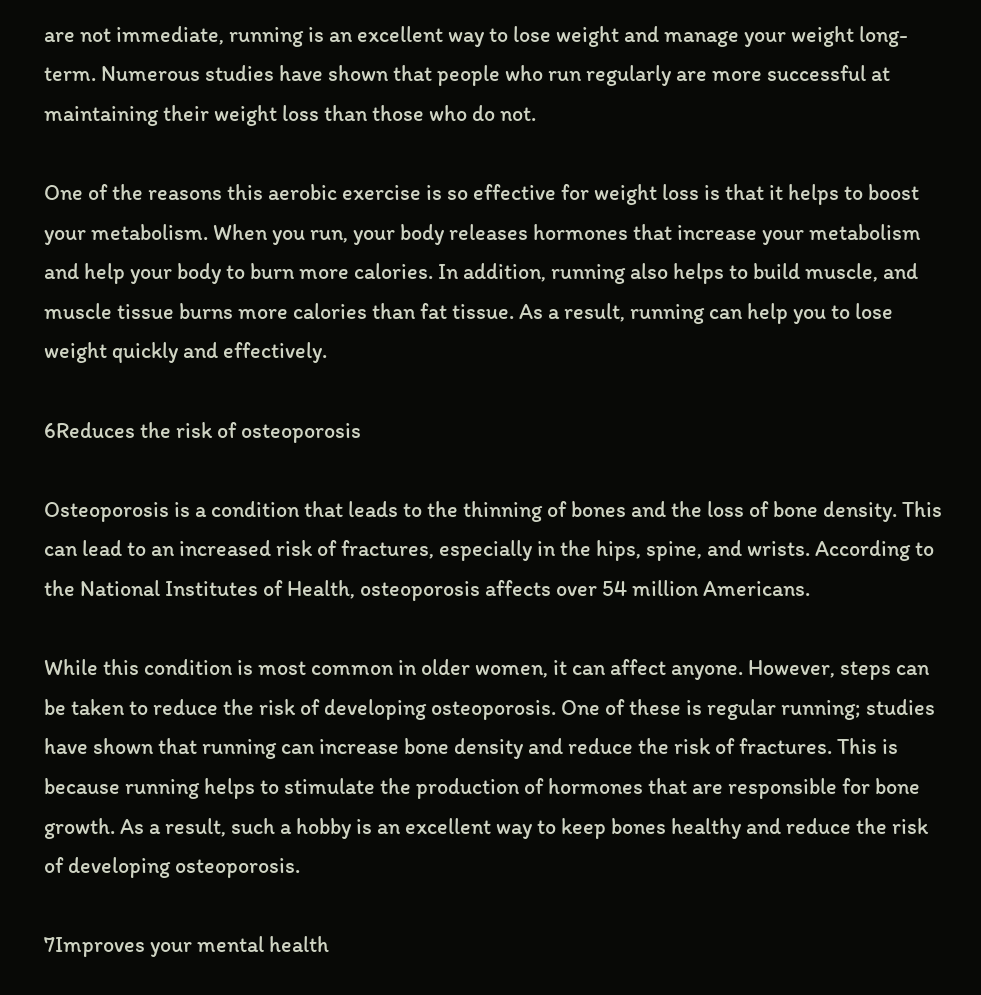are not immediate, running is an excellent way to lose weight and manage your weight long-term. Numerous studies have shown that people who run regularly are more successful at maintaining their weight loss than those who do not.

One of the reasons this aerobic exercise is so effective for weight loss is that it helps to boost your metabolism. When you run, your body releases hormones that increase your metabolism and help your body to burn more calories. In addition, running also helps to build muscle, and muscle tissue burns more calories than fat tissue. As a result, running can help you to lose weight quickly and effectively.

6Reduces the risk of osteoporosis

Osteoporosis is a condition that leads to the thinning of bones and the loss of bone density. This can lead to an increased risk of fractures, especially in the hips, spine, and wrists. According to the National Institutes of Health, osteoporosis affects over 54 million Americans.

While this condition is most common in older women, it can affect anyone. However, steps can be taken to reduce the risk of developing osteoporosis. One of these is regular running; studies have shown that running can increase bone density and reduce the risk of fractures. This is because running helps to stimulate the production of hormones that are responsible for bone growth. As a result, such a hobby is an excellent way to keep bones healthy and reduce the risk of developing osteoporosis.

7Improves your mental health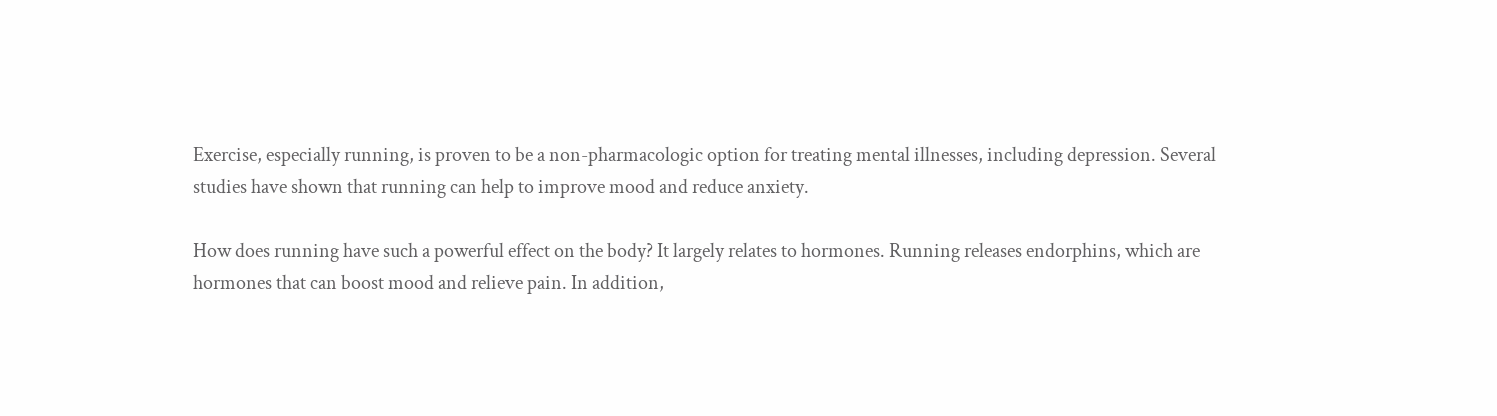Exercise, especially running, is proven to be a non-pharmacologic option for treating mental illnesses, including depression. Several studies have shown that running can help to improve mood and reduce anxiety.

How does running have such a powerful effect on the body? It largely relates to hormones. Running releases endorphins, which are hormones that can boost mood and relieve pain. In addition,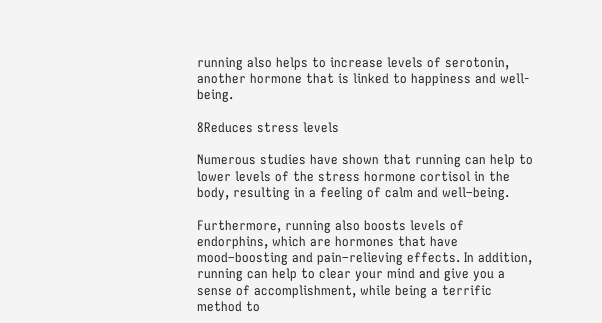running also helps to increase levels of serotonin, another hormone that is linked to happiness and well-being.

8Reduces stress levels

Numerous studies have shown that running can help to lower levels of the stress hormone cortisol in the body, resulting in a feeling of calm and well–being.

Furthermore, running also boosts levels of endorphins, which are hormones that have mood–boosting and pain–relieving effects. In addition, running can help to clear your mind and give you a sense of accomplishment, while being a terrific method to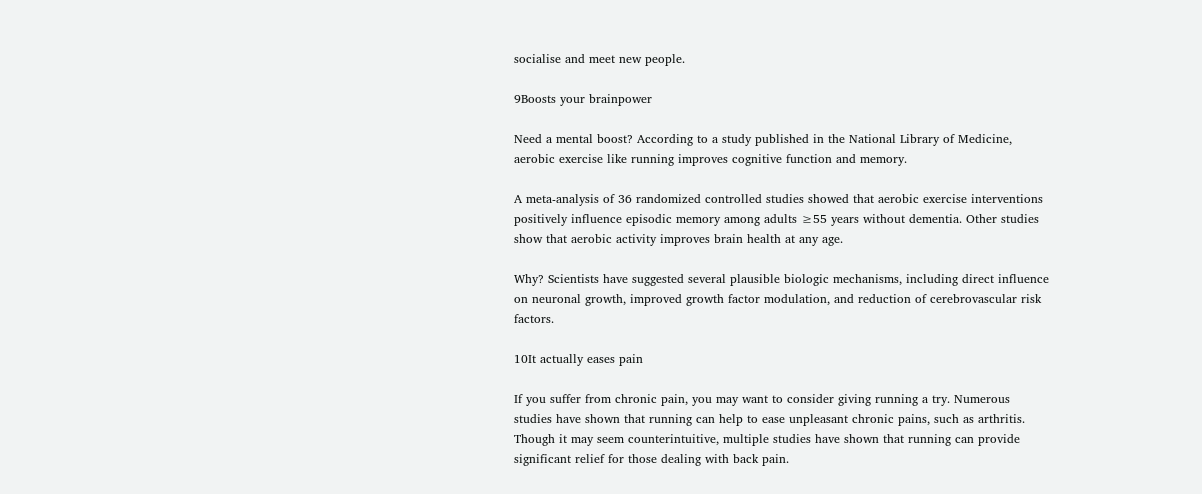socialise and meet new people.

9Boosts your brainpower

Need a mental boost? According to a study published in the National Library of Medicine, aerobic exercise like running improves cognitive function and memory.

A meta-analysis of 36 randomized controlled studies showed that aerobic exercise interventions positively influence episodic memory among adults ≥55 years without dementia. Other studies show that aerobic activity improves brain health at any age.

Why? Scientists have suggested several plausible biologic mechanisms, including direct influence on neuronal growth, improved growth factor modulation, and reduction of cerebrovascular risk factors.

10It actually eases pain

If you suffer from chronic pain, you may want to consider giving running a try. Numerous studies have shown that running can help to ease unpleasant chronic pains, such as arthritis. Though it may seem counterintuitive, multiple studies have shown that running can provide significant relief for those dealing with back pain.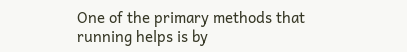One of the primary methods that running helps is by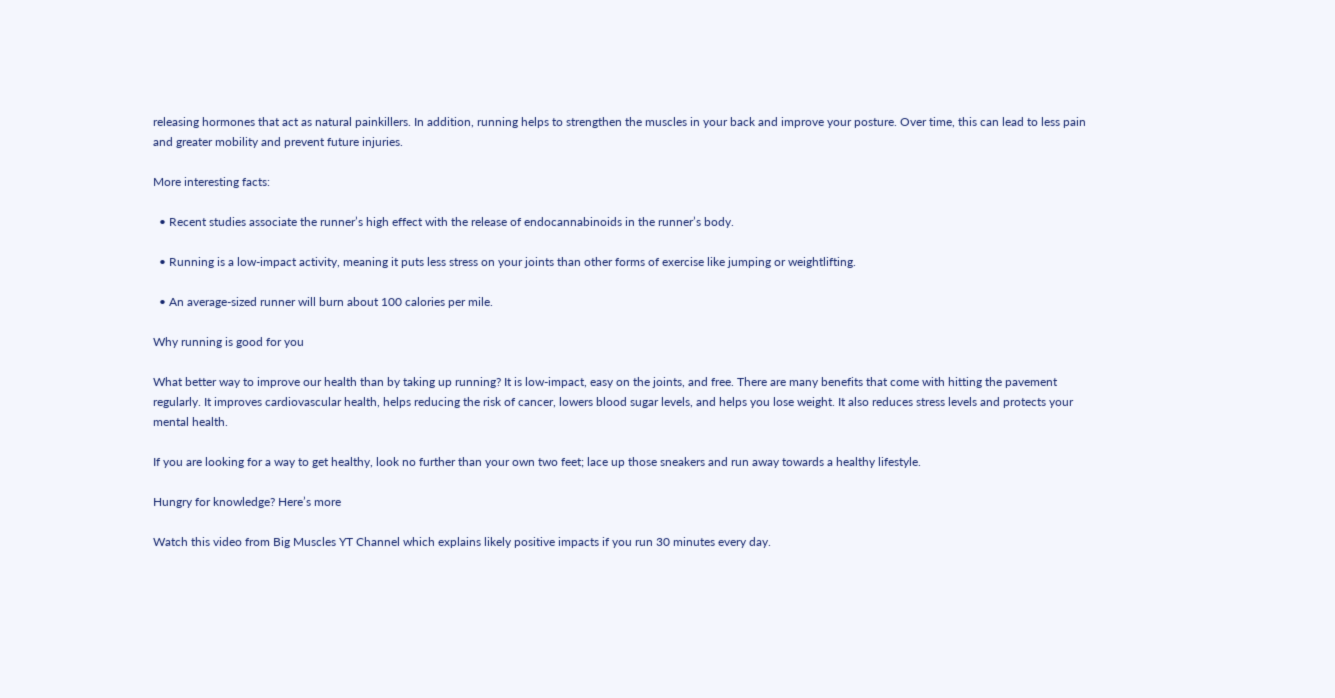releasing hormones that act as natural painkillers. In addition, running helps to strengthen the muscles in your back and improve your posture. Over time, this can lead to less pain and greater mobility and prevent future injuries.

More interesting facts:

  • Recent studies associate the runner’s high effect with the release of endocannabinoids in the runner’s body.

  • Running is a low-impact activity, meaning it puts less stress on your joints than other forms of exercise like jumping or weightlifting.

  • An average-sized runner will burn about 100 calories per mile.

Why running is good for you

What better way to improve our health than by taking up running? It is low-impact, easy on the joints, and free. There are many benefits that come with hitting the pavement regularly. It improves cardiovascular health, helps reducing the risk of cancer, lowers blood sugar levels, and helps you lose weight. It also reduces stress levels and protects your mental health.

If you are looking for a way to get healthy, look no further than your own two feet; lace up those sneakers and run away towards a healthy lifestyle.

Hungry for knowledge? Here’s more

Watch this video from Big Muscles YT Channel which explains likely positive impacts if you run 30 minutes every day.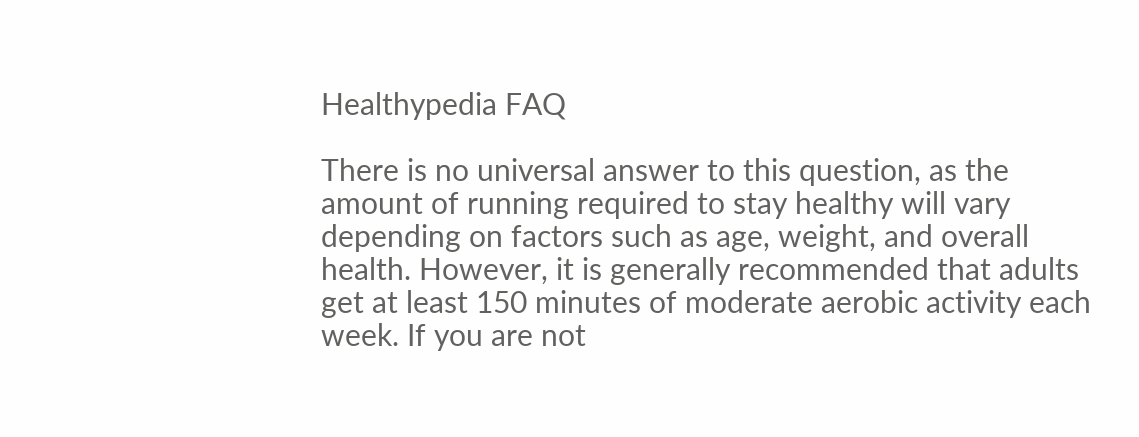Healthypedia FAQ

There is no universal answer to this question, as the amount of running required to stay healthy will vary depending on factors such as age, weight, and overall health. However, it is generally recommended that adults get at least 150 minutes of moderate aerobic activity each week. If you are not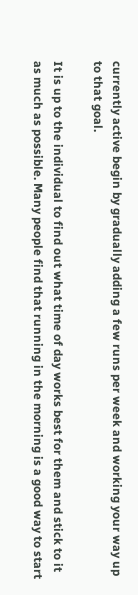currently active begin by gradually adding a few runs per week and working your way up to that goal.

It is up to the individual to find out what time of day works best for them and stick to it as much as possible. Many people find that running in the morning is a good way to start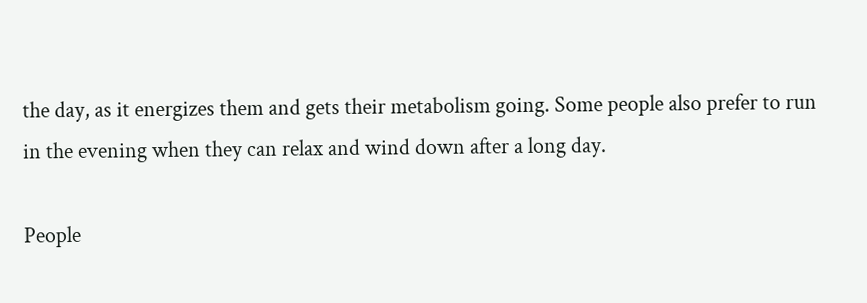the day, as it energizes them and gets their metabolism going. Some people also prefer to run in the evening when they can relax and wind down after a long day.

People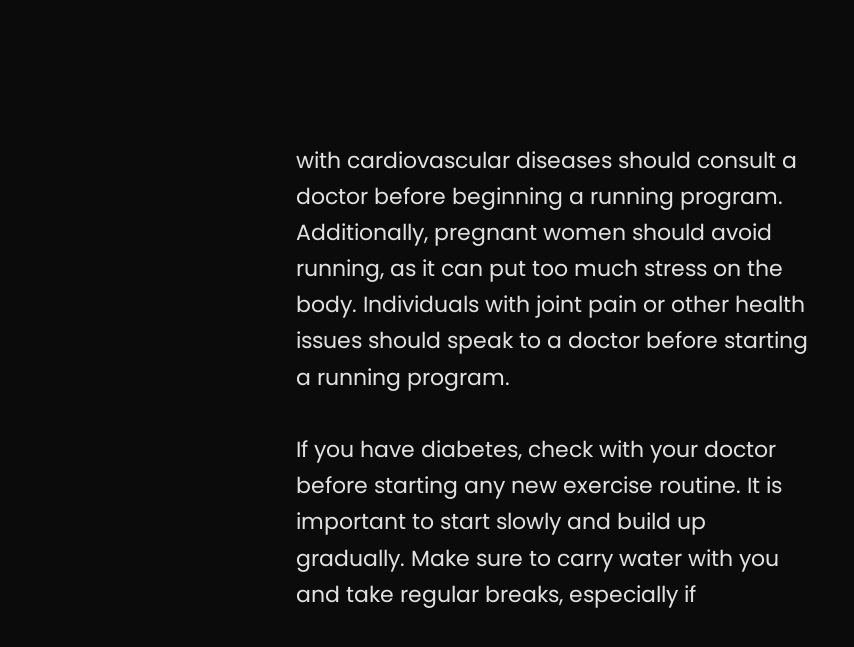with cardiovascular diseases should consult a doctor before beginning a running program. Additionally, pregnant women should avoid running, as it can put too much stress on the body. Individuals with joint pain or other health issues should speak to a doctor before starting a running program.

If you have diabetes, check with your doctor before starting any new exercise routine. It is important to start slowly and build up gradually. Make sure to carry water with you and take regular breaks, especially if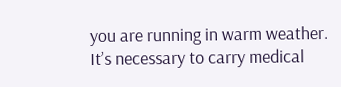you are running in warm weather. It’s necessary to carry medical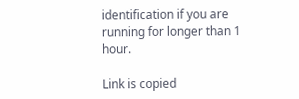identification if you are running for longer than 1 hour.

Link is copied